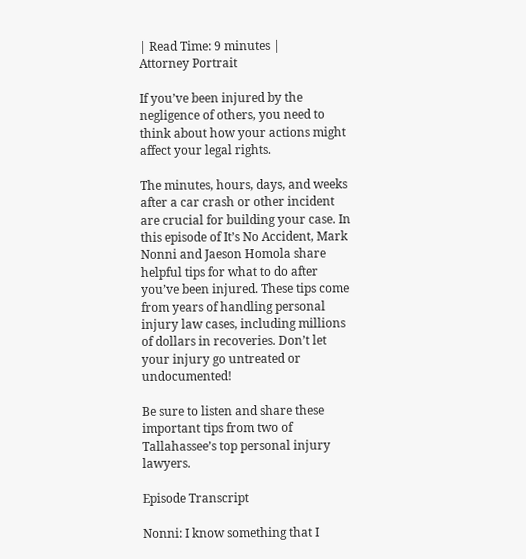| Read Time: 9 minutes |
Attorney Portrait

If you’ve been injured by the negligence of others, you need to think about how your actions might affect your legal rights.

The minutes, hours, days, and weeks after a car crash or other incident are crucial for building your case. In this episode of It’s No Accident, Mark Nonni and Jaeson Homola share helpful tips for what to do after you’ve been injured. These tips come from years of handling personal injury law cases, including millions of dollars in recoveries. Don’t let your injury go untreated or undocumented!

Be sure to listen and share these important tips from two of Tallahassee’s top personal injury lawyers.

Episode Transcript

Nonni: I know something that I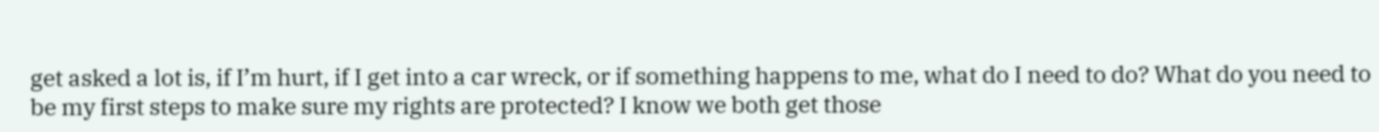get asked a lot is, if I’m hurt, if I get into a car wreck, or if something happens to me, what do I need to do? What do you need to be my first steps to make sure my rights are protected? I know we both get those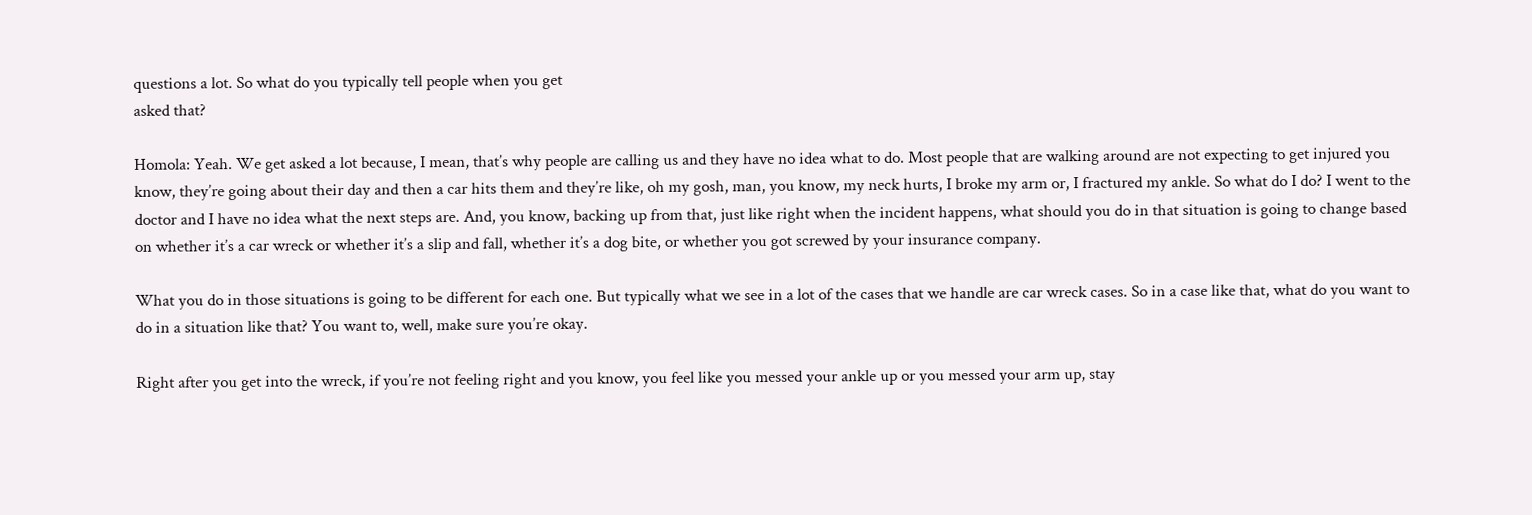questions a lot. So what do you typically tell people when you get
asked that?

Homola: Yeah. We get asked a lot because, I mean, that’s why people are calling us and they have no idea what to do. Most people that are walking around are not expecting to get injured you know, they’re going about their day and then a car hits them and they’re like, oh my gosh, man, you know, my neck hurts, I broke my arm or, I fractured my ankle. So what do I do? I went to the doctor and I have no idea what the next steps are. And, you know, backing up from that, just like right when the incident happens, what should you do in that situation is going to change based on whether it’s a car wreck or whether it’s a slip and fall, whether it’s a dog bite, or whether you got screwed by your insurance company.

What you do in those situations is going to be different for each one. But typically what we see in a lot of the cases that we handle are car wreck cases. So in a case like that, what do you want to do in a situation like that? You want to, well, make sure you’re okay.

Right after you get into the wreck, if you’re not feeling right and you know, you feel like you messed your ankle up or you messed your arm up, stay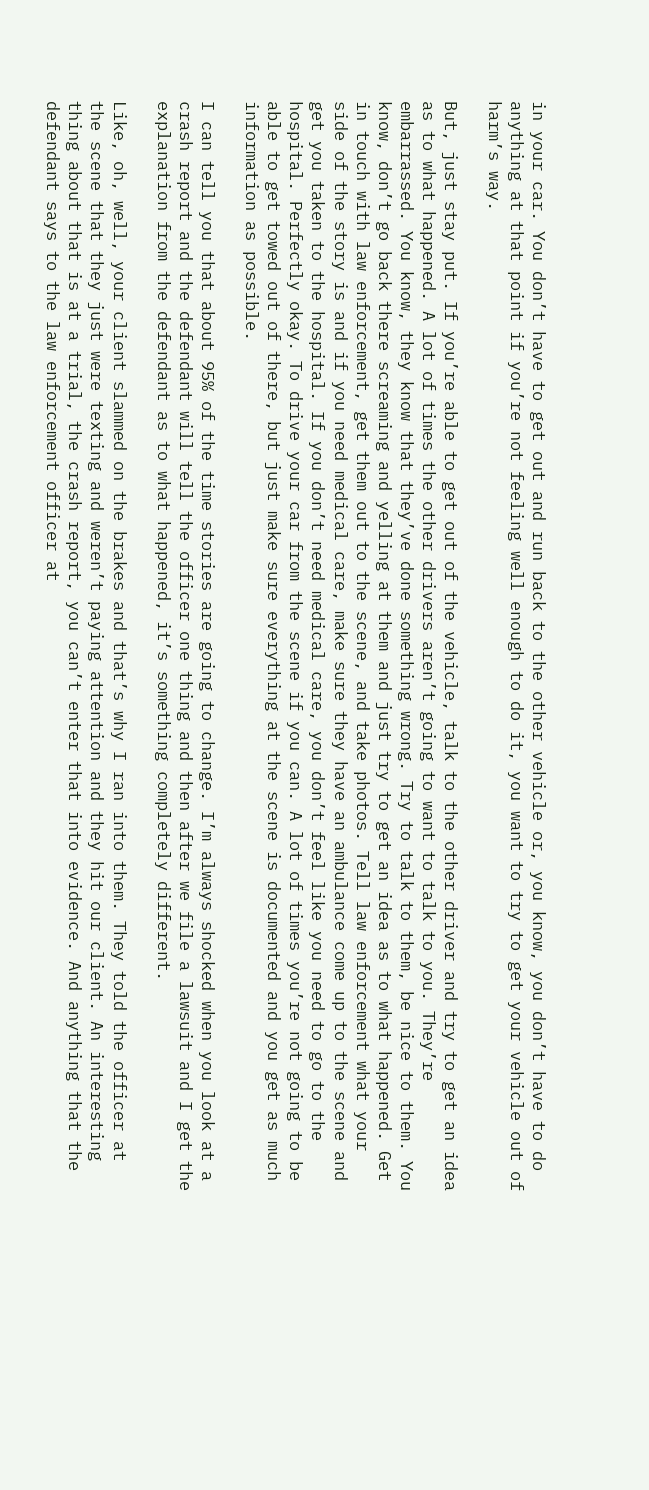in your car. You don’t have to get out and run back to the other vehicle or, you know, you don’t have to do anything at that point if you’re not feeling well enough to do it, you want to try to get your vehicle out of harm’s way.

But, just stay put. If you’re able to get out of the vehicle, talk to the other driver and try to get an idea as to what happened. A lot of times the other drivers aren’t going to want to talk to you. They’re embarrassed. You know, they know that they’ve done something wrong. Try to talk to them, be nice to them. You know, don’t go back there screaming and yelling at them and just try to get an idea as to what happened. Get in touch with law enforcement, get them out to the scene, and take photos. Tell law enforcement what your side of the story is and if you need medical care, make sure they have an ambulance come up to the scene and get you taken to the hospital. If you don’t need medical care, you don’t feel like you need to go to the hospital. Perfectly okay. To drive your car from the scene if you can. A lot of times you’re not going to be able to get towed out of there, but just make sure everything at the scene is documented and you get as much information as possible.

I can tell you that about 95% of the time stories are going to change. I’m always shocked when you look at a crash report and the defendant will tell the officer one thing and then after we file a lawsuit and I get the explanation from the defendant as to what happened, it’s something completely different.

Like, oh, well, your client slammed on the brakes and that’s why I ran into them. They told the officer at the scene that they just were texting and weren’t paying attention and they hit our client. An interesting thing about that is at a trial, the crash report, you can’t enter that into evidence. And anything that the defendant says to the law enforcement officer at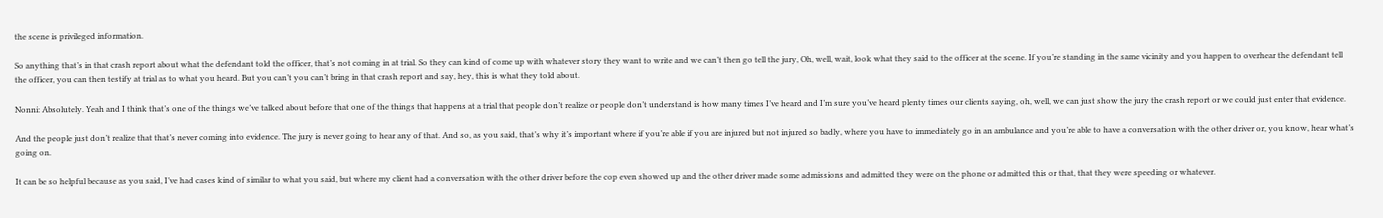the scene is privileged information.

So anything that’s in that crash report about what the defendant told the officer, that’s not coming in at trial. So they can kind of come up with whatever story they want to write and we can’t then go tell the jury, Oh, well, wait, look what they said to the officer at the scene. If you’re standing in the same vicinity and you happen to overhear the defendant tell the officer, you can then testify at trial as to what you heard. But you can’t you can’t bring in that crash report and say, hey, this is what they told about.

Nonni: Absolutely. Yeah and I think that’s one of the things we’ve talked about before that one of the things that happens at a trial that people don’t realize or people don’t understand is how many times I’ve heard and I’m sure you’ve heard plenty times our clients saying, oh, well, we can just show the jury the crash report or we could just enter that evidence.

And the people just don’t realize that that’s never coming into evidence. The jury is never going to hear any of that. And so, as you said, that’s why it’s important where if you’re able if you are injured but not injured so badly, where you have to immediately go in an ambulance and you’re able to have a conversation with the other driver or, you know, hear what’s going on.

It can be so helpful because as you said, I’ve had cases kind of similar to what you said, but where my client had a conversation with the other driver before the cop even showed up and the other driver made some admissions and admitted they were on the phone or admitted this or that, that they were speeding or whatever.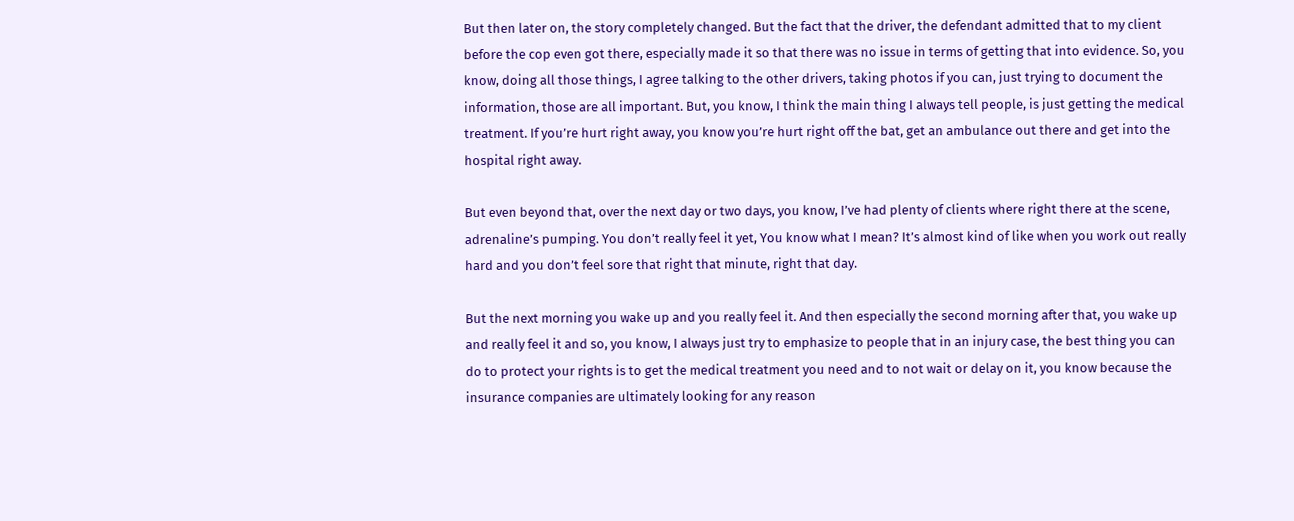But then later on, the story completely changed. But the fact that the driver, the defendant admitted that to my client before the cop even got there, especially made it so that there was no issue in terms of getting that into evidence. So, you know, doing all those things, I agree talking to the other drivers, taking photos if you can, just trying to document the information, those are all important. But, you know, I think the main thing I always tell people, is just getting the medical treatment. If you’re hurt right away, you know you’re hurt right off the bat, get an ambulance out there and get into the hospital right away.

But even beyond that, over the next day or two days, you know, I’ve had plenty of clients where right there at the scene, adrenaline’s pumping. You don’t really feel it yet, You know what I mean? It’s almost kind of like when you work out really hard and you don’t feel sore that right that minute, right that day.

But the next morning you wake up and you really feel it. And then especially the second morning after that, you wake up and really feel it and so, you know, I always just try to emphasize to people that in an injury case, the best thing you can do to protect your rights is to get the medical treatment you need and to not wait or delay on it, you know because the insurance companies are ultimately looking for any reason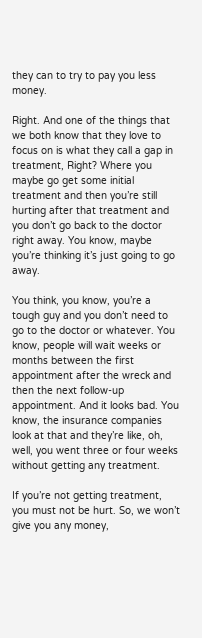they can to try to pay you less money.

Right. And one of the things that we both know that they love to focus on is what they call a gap in treatment, Right? Where you maybe go get some initial treatment and then you’re still hurting after that treatment and you don’t go back to the doctor right away. You know, maybe you’re thinking it’s just going to go away.

You think, you know, you’re a tough guy and you don’t need to go to the doctor or whatever. You know, people will wait weeks or months between the first appointment after the wreck and then the next follow-up appointment. And it looks bad. You know, the insurance companies look at that and they’re like, oh, well, you went three or four weeks without getting any treatment.

If you’re not getting treatment, you must not be hurt. So, we won’t give you any money,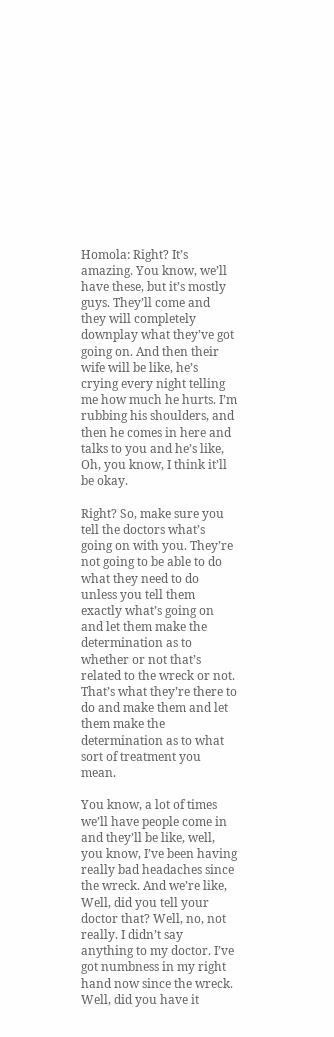Homola: Right? It’s amazing. You know, we’ll have these, but it’s mostly guys. They’ll come and they will completely downplay what they’ve got going on. And then their wife will be like, he’s crying every night telling me how much he hurts. I’m rubbing his shoulders, and then he comes in here and talks to you and he’s like, Oh, you know, I think it’ll be okay.

Right? So, make sure you tell the doctors what’s going on with you. They’re not going to be able to do what they need to do unless you tell them exactly what’s going on and let them make the determination as to whether or not that’s related to the wreck or not. That’s what they’re there to do and make them and let them make the determination as to what sort of treatment you mean.

You know, a lot of times we’ll have people come in and they’ll be like, well, you know, I’ve been having really bad headaches since the wreck. And we’re like, Well, did you tell your doctor that? Well, no, not really. I didn’t say anything to my doctor. I’ve got numbness in my right hand now since the wreck. Well, did you have it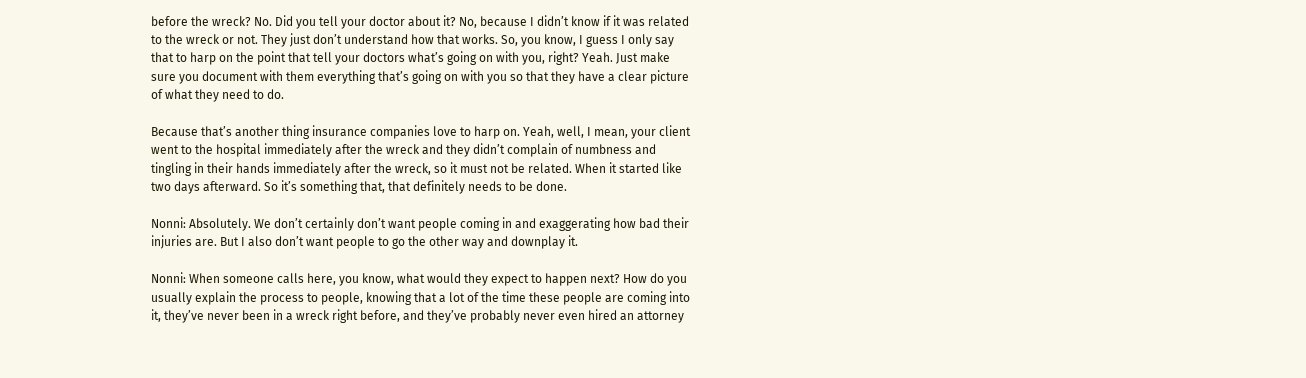before the wreck? No. Did you tell your doctor about it? No, because I didn’t know if it was related to the wreck or not. They just don’t understand how that works. So, you know, I guess I only say that to harp on the point that tell your doctors what’s going on with you, right? Yeah. Just make sure you document with them everything that’s going on with you so that they have a clear picture of what they need to do.

Because that’s another thing insurance companies love to harp on. Yeah, well, I mean, your client went to the hospital immediately after the wreck and they didn’t complain of numbness and tingling in their hands immediately after the wreck, so it must not be related. When it started like two days afterward. So it’s something that, that definitely needs to be done.

Nonni: Absolutely. We don’t certainly don’t want people coming in and exaggerating how bad their injuries are. But I also don’t want people to go the other way and downplay it.

Nonni: When someone calls here, you know, what would they expect to happen next? How do you usually explain the process to people, knowing that a lot of the time these people are coming into it, they’ve never been in a wreck right before, and they’ve probably never even hired an attorney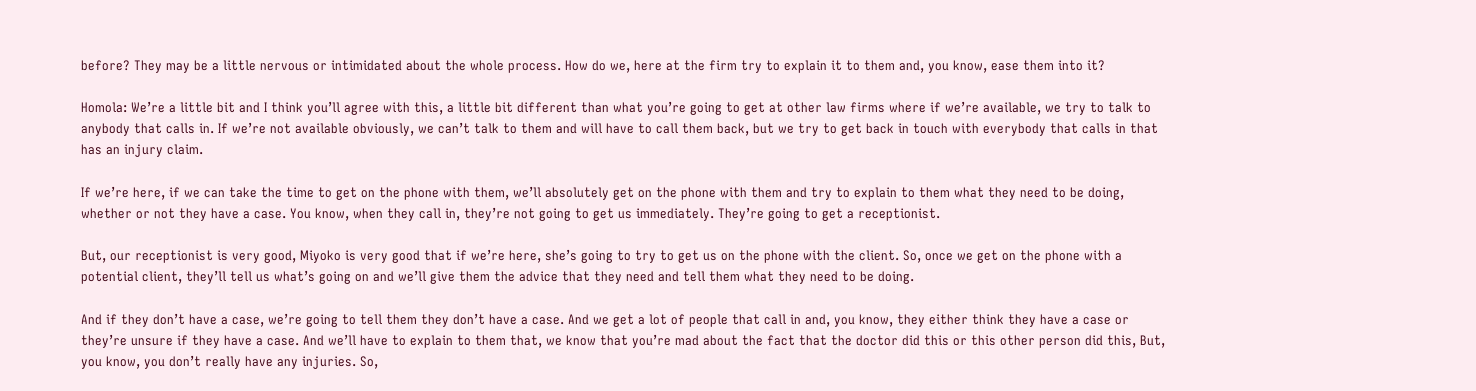before? They may be a little nervous or intimidated about the whole process. How do we, here at the firm try to explain it to them and, you know, ease them into it?

Homola: We’re a little bit and I think you’ll agree with this, a little bit different than what you’re going to get at other law firms where if we’re available, we try to talk to anybody that calls in. If we’re not available obviously, we can’t talk to them and will have to call them back, but we try to get back in touch with everybody that calls in that has an injury claim.

If we’re here, if we can take the time to get on the phone with them, we’ll absolutely get on the phone with them and try to explain to them what they need to be doing, whether or not they have a case. You know, when they call in, they’re not going to get us immediately. They’re going to get a receptionist.

But, our receptionist is very good, Miyoko is very good that if we’re here, she’s going to try to get us on the phone with the client. So, once we get on the phone with a potential client, they’ll tell us what’s going on and we’ll give them the advice that they need and tell them what they need to be doing.

And if they don’t have a case, we’re going to tell them they don’t have a case. And we get a lot of people that call in and, you know, they either think they have a case or they’re unsure if they have a case. And we’ll have to explain to them that, we know that you’re mad about the fact that the doctor did this or this other person did this, But, you know, you don’t really have any injuries. So,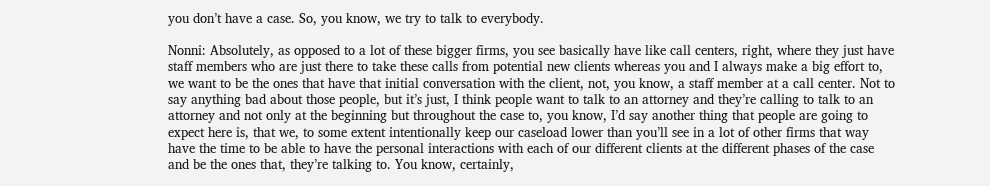you don’t have a case. So, you know, we try to talk to everybody.

Nonni: Absolutely, as opposed to a lot of these bigger firms, you see basically have like call centers, right, where they just have staff members who are just there to take these calls from potential new clients whereas you and I always make a big effort to, we want to be the ones that have that initial conversation with the client, not, you know, a staff member at a call center. Not to say anything bad about those people, but it’s just, I think people want to talk to an attorney and they’re calling to talk to an attorney and not only at the beginning but throughout the case to, you know, I’d say another thing that people are going to expect here is, that we, to some extent intentionally keep our caseload lower than you’ll see in a lot of other firms that way have the time to be able to have the personal interactions with each of our different clients at the different phases of the case and be the ones that, they’re talking to. You know, certainly,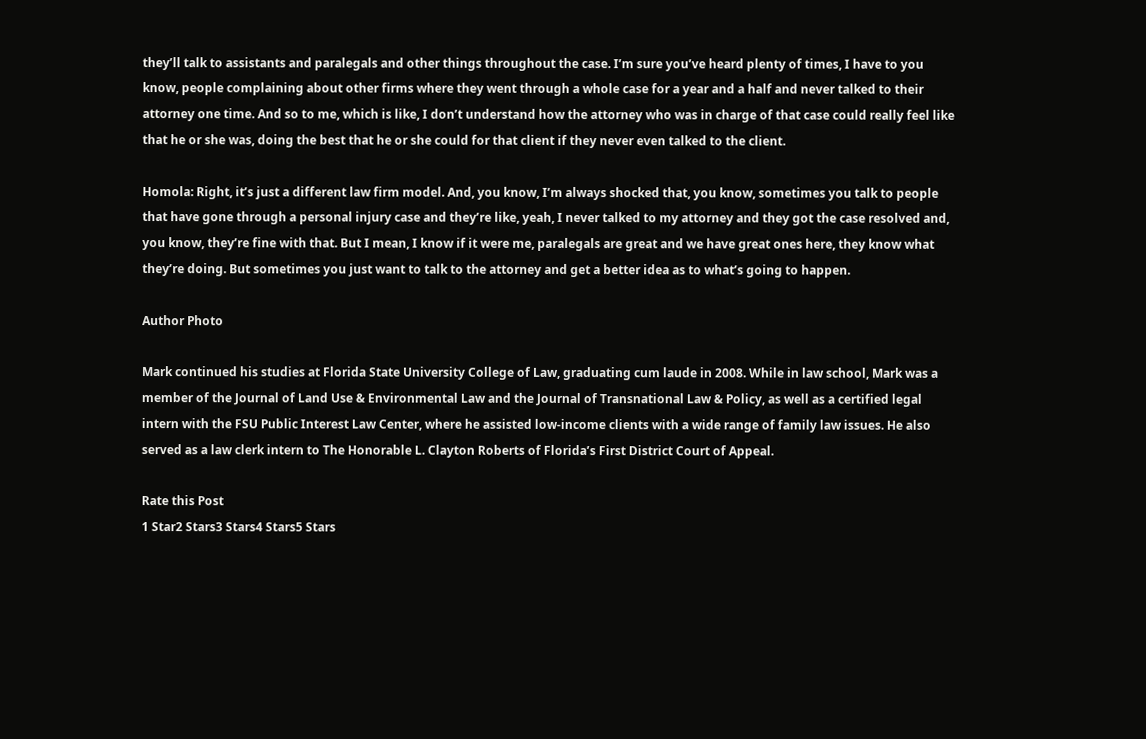they’ll talk to assistants and paralegals and other things throughout the case. I’m sure you’ve heard plenty of times, I have to you know, people complaining about other firms where they went through a whole case for a year and a half and never talked to their attorney one time. And so to me, which is like, I don’t understand how the attorney who was in charge of that case could really feel like that he or she was, doing the best that he or she could for that client if they never even talked to the client.

Homola: Right, it’s just a different law firm model. And, you know, I’m always shocked that, you know, sometimes you talk to people that have gone through a personal injury case and they’re like, yeah, I never talked to my attorney and they got the case resolved and, you know, they’re fine with that. But I mean, I know if it were me, paralegals are great and we have great ones here, they know what they’re doing. But sometimes you just want to talk to the attorney and get a better idea as to what’s going to happen.

Author Photo

Mark continued his studies at Florida State University College of Law, graduating cum laude in 2008. While in law school, Mark was a member of the Journal of Land Use & Environmental Law and the Journal of Transnational Law & Policy, as well as a certified legal intern with the FSU Public Interest Law Center, where he assisted low-income clients with a wide range of family law issues. He also served as a law clerk intern to The Honorable L. Clayton Roberts of Florida’s First District Court of Appeal.

Rate this Post
1 Star2 Stars3 Stars4 Stars5 Stars